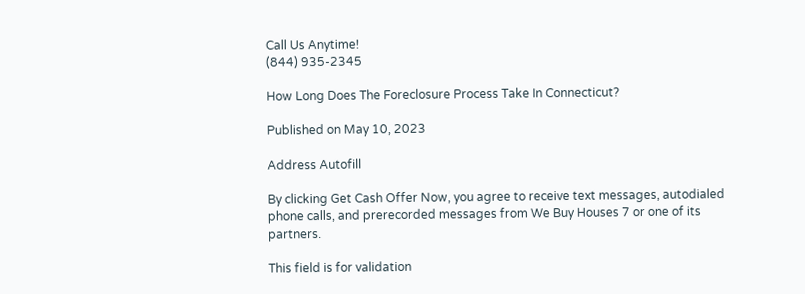Call Us Anytime!
(844) 935-2345

How Long Does The Foreclosure Process Take In Connecticut?

Published on May 10, 2023

Address Autofill

By clicking Get Cash Offer Now, you agree to receive text messages, autodialed phone calls, and prerecorded messages from We Buy Houses 7 or one of its partners.

This field is for validation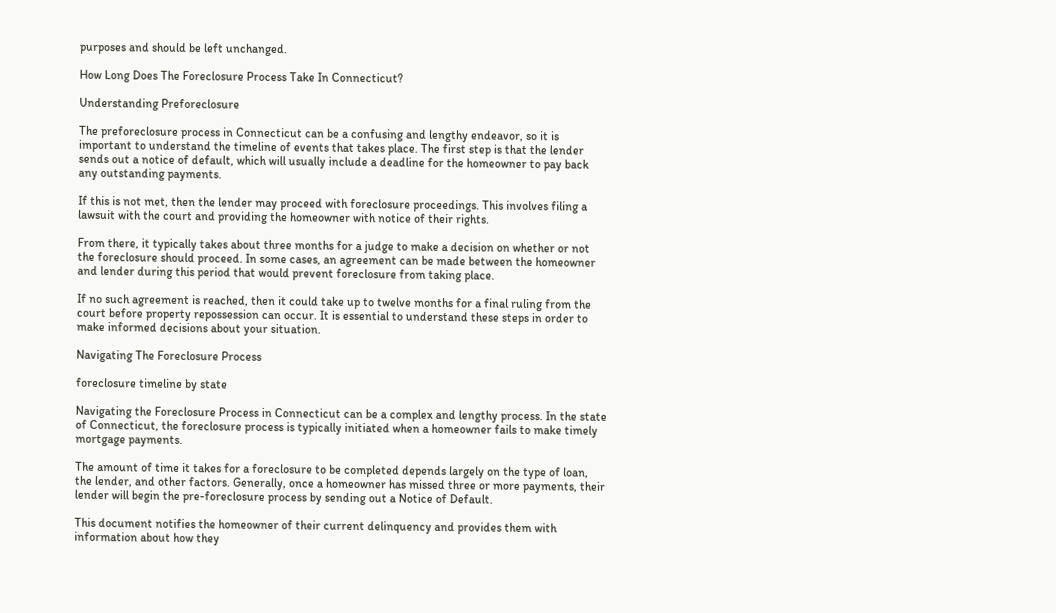purposes and should be left unchanged.

How Long Does The Foreclosure Process Take In Connecticut?

Understanding Preforeclosure

The preforeclosure process in Connecticut can be a confusing and lengthy endeavor, so it is important to understand the timeline of events that takes place. The first step is that the lender sends out a notice of default, which will usually include a deadline for the homeowner to pay back any outstanding payments.

If this is not met, then the lender may proceed with foreclosure proceedings. This involves filing a lawsuit with the court and providing the homeowner with notice of their rights.

From there, it typically takes about three months for a judge to make a decision on whether or not the foreclosure should proceed. In some cases, an agreement can be made between the homeowner and lender during this period that would prevent foreclosure from taking place.

If no such agreement is reached, then it could take up to twelve months for a final ruling from the court before property repossession can occur. It is essential to understand these steps in order to make informed decisions about your situation.

Navigating The Foreclosure Process

foreclosure timeline by state

Navigating the Foreclosure Process in Connecticut can be a complex and lengthy process. In the state of Connecticut, the foreclosure process is typically initiated when a homeowner fails to make timely mortgage payments.

The amount of time it takes for a foreclosure to be completed depends largely on the type of loan, the lender, and other factors. Generally, once a homeowner has missed three or more payments, their lender will begin the pre-foreclosure process by sending out a Notice of Default.

This document notifies the homeowner of their current delinquency and provides them with information about how they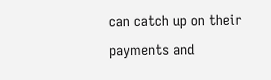can catch up on their payments and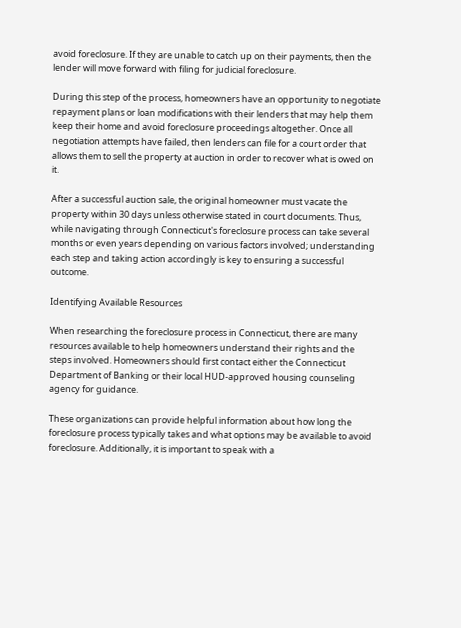avoid foreclosure. If they are unable to catch up on their payments, then the lender will move forward with filing for judicial foreclosure.

During this step of the process, homeowners have an opportunity to negotiate repayment plans or loan modifications with their lenders that may help them keep their home and avoid foreclosure proceedings altogether. Once all negotiation attempts have failed, then lenders can file for a court order that allows them to sell the property at auction in order to recover what is owed on it.

After a successful auction sale, the original homeowner must vacate the property within 30 days unless otherwise stated in court documents. Thus, while navigating through Connecticut's foreclosure process can take several months or even years depending on various factors involved; understanding each step and taking action accordingly is key to ensuring a successful outcome.

Identifying Available Resources

When researching the foreclosure process in Connecticut, there are many resources available to help homeowners understand their rights and the steps involved. Homeowners should first contact either the Connecticut Department of Banking or their local HUD-approved housing counseling agency for guidance.

These organizations can provide helpful information about how long the foreclosure process typically takes and what options may be available to avoid foreclosure. Additionally, it is important to speak with a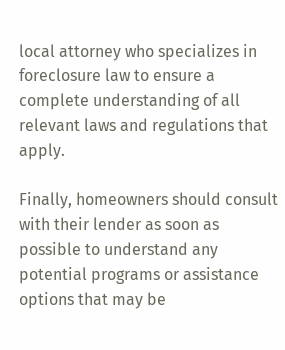local attorney who specializes in foreclosure law to ensure a complete understanding of all relevant laws and regulations that apply.

Finally, homeowners should consult with their lender as soon as possible to understand any potential programs or assistance options that may be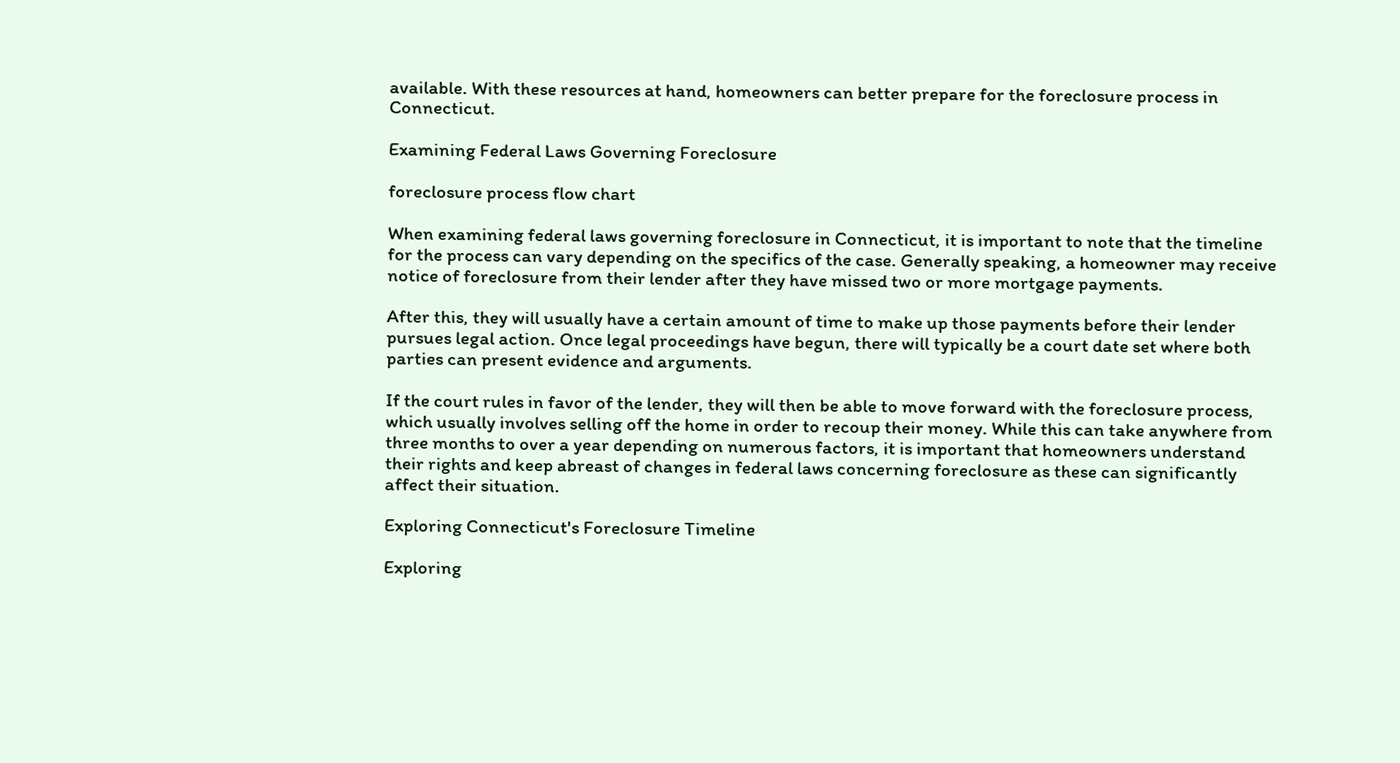available. With these resources at hand, homeowners can better prepare for the foreclosure process in Connecticut.

Examining Federal Laws Governing Foreclosure

foreclosure process flow chart

When examining federal laws governing foreclosure in Connecticut, it is important to note that the timeline for the process can vary depending on the specifics of the case. Generally speaking, a homeowner may receive notice of foreclosure from their lender after they have missed two or more mortgage payments.

After this, they will usually have a certain amount of time to make up those payments before their lender pursues legal action. Once legal proceedings have begun, there will typically be a court date set where both parties can present evidence and arguments.

If the court rules in favor of the lender, they will then be able to move forward with the foreclosure process, which usually involves selling off the home in order to recoup their money. While this can take anywhere from three months to over a year depending on numerous factors, it is important that homeowners understand their rights and keep abreast of changes in federal laws concerning foreclosure as these can significantly affect their situation.

Exploring Connecticut's Foreclosure Timeline

Exploring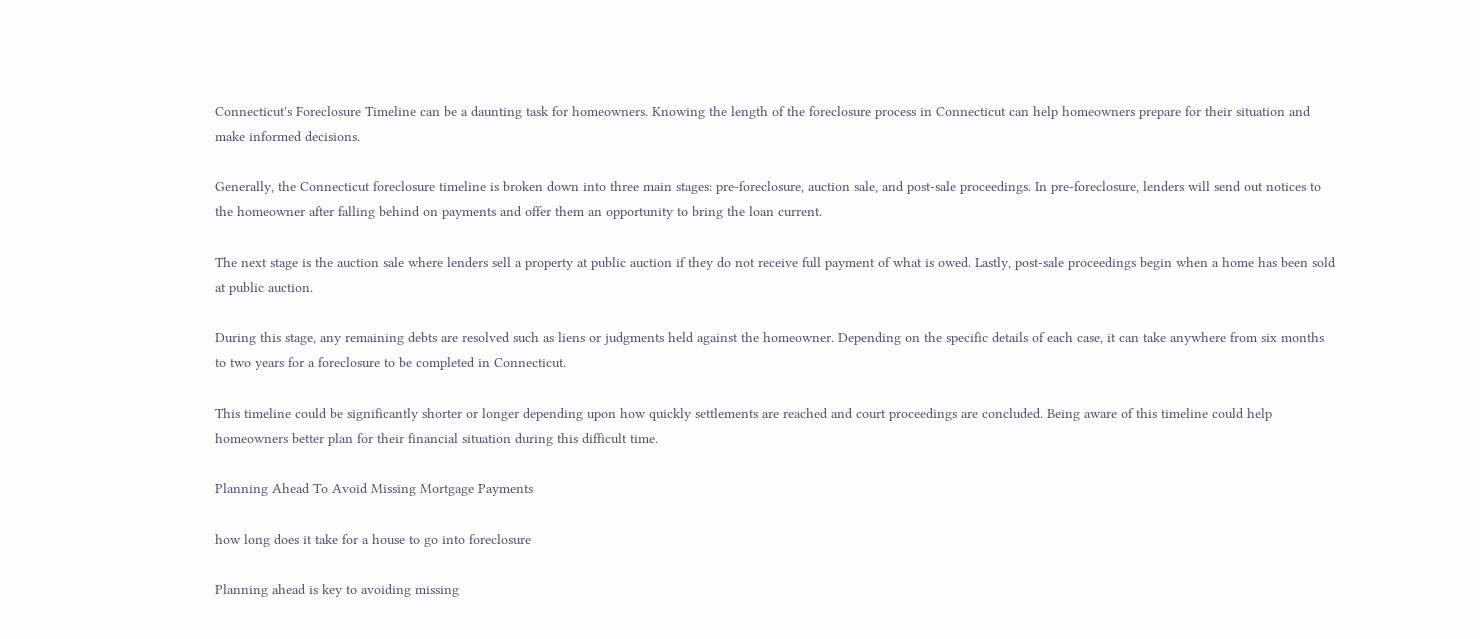Connecticut's Foreclosure Timeline can be a daunting task for homeowners. Knowing the length of the foreclosure process in Connecticut can help homeowners prepare for their situation and make informed decisions.

Generally, the Connecticut foreclosure timeline is broken down into three main stages: pre-foreclosure, auction sale, and post-sale proceedings. In pre-foreclosure, lenders will send out notices to the homeowner after falling behind on payments and offer them an opportunity to bring the loan current.

The next stage is the auction sale where lenders sell a property at public auction if they do not receive full payment of what is owed. Lastly, post-sale proceedings begin when a home has been sold at public auction.

During this stage, any remaining debts are resolved such as liens or judgments held against the homeowner. Depending on the specific details of each case, it can take anywhere from six months to two years for a foreclosure to be completed in Connecticut.

This timeline could be significantly shorter or longer depending upon how quickly settlements are reached and court proceedings are concluded. Being aware of this timeline could help homeowners better plan for their financial situation during this difficult time.

Planning Ahead To Avoid Missing Mortgage Payments

how long does it take for a house to go into foreclosure

Planning ahead is key to avoiding missing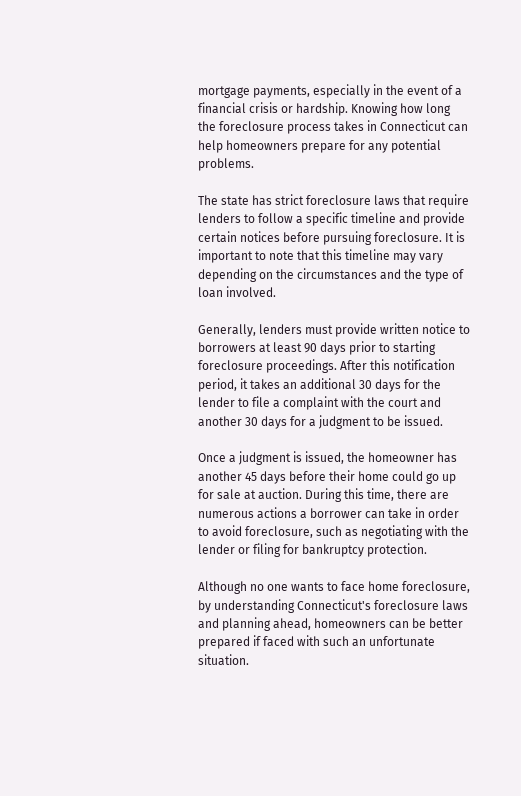mortgage payments, especially in the event of a financial crisis or hardship. Knowing how long the foreclosure process takes in Connecticut can help homeowners prepare for any potential problems.

The state has strict foreclosure laws that require lenders to follow a specific timeline and provide certain notices before pursuing foreclosure. It is important to note that this timeline may vary depending on the circumstances and the type of loan involved.

Generally, lenders must provide written notice to borrowers at least 90 days prior to starting foreclosure proceedings. After this notification period, it takes an additional 30 days for the lender to file a complaint with the court and another 30 days for a judgment to be issued.

Once a judgment is issued, the homeowner has another 45 days before their home could go up for sale at auction. During this time, there are numerous actions a borrower can take in order to avoid foreclosure, such as negotiating with the lender or filing for bankruptcy protection.

Although no one wants to face home foreclosure, by understanding Connecticut's foreclosure laws and planning ahead, homeowners can be better prepared if faced with such an unfortunate situation.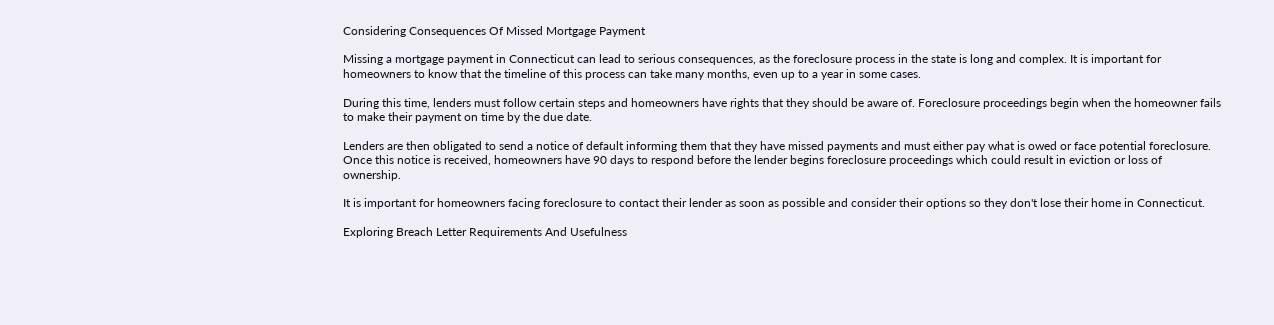Considering Consequences Of Missed Mortgage Payment

Missing a mortgage payment in Connecticut can lead to serious consequences, as the foreclosure process in the state is long and complex. It is important for homeowners to know that the timeline of this process can take many months, even up to a year in some cases.

During this time, lenders must follow certain steps and homeowners have rights that they should be aware of. Foreclosure proceedings begin when the homeowner fails to make their payment on time by the due date.

Lenders are then obligated to send a notice of default informing them that they have missed payments and must either pay what is owed or face potential foreclosure. Once this notice is received, homeowners have 90 days to respond before the lender begins foreclosure proceedings which could result in eviction or loss of ownership.

It is important for homeowners facing foreclosure to contact their lender as soon as possible and consider their options so they don't lose their home in Connecticut.

Exploring Breach Letter Requirements And Usefulness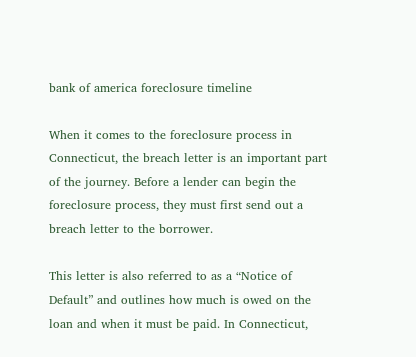bank of america foreclosure timeline

When it comes to the foreclosure process in Connecticut, the breach letter is an important part of the journey. Before a lender can begin the foreclosure process, they must first send out a breach letter to the borrower.

This letter is also referred to as a “Notice of Default” and outlines how much is owed on the loan and when it must be paid. In Connecticut,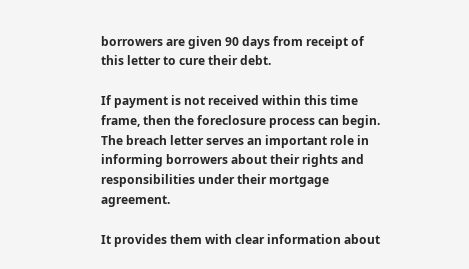borrowers are given 90 days from receipt of this letter to cure their debt.

If payment is not received within this time frame, then the foreclosure process can begin. The breach letter serves an important role in informing borrowers about their rights and responsibilities under their mortgage agreement.

It provides them with clear information about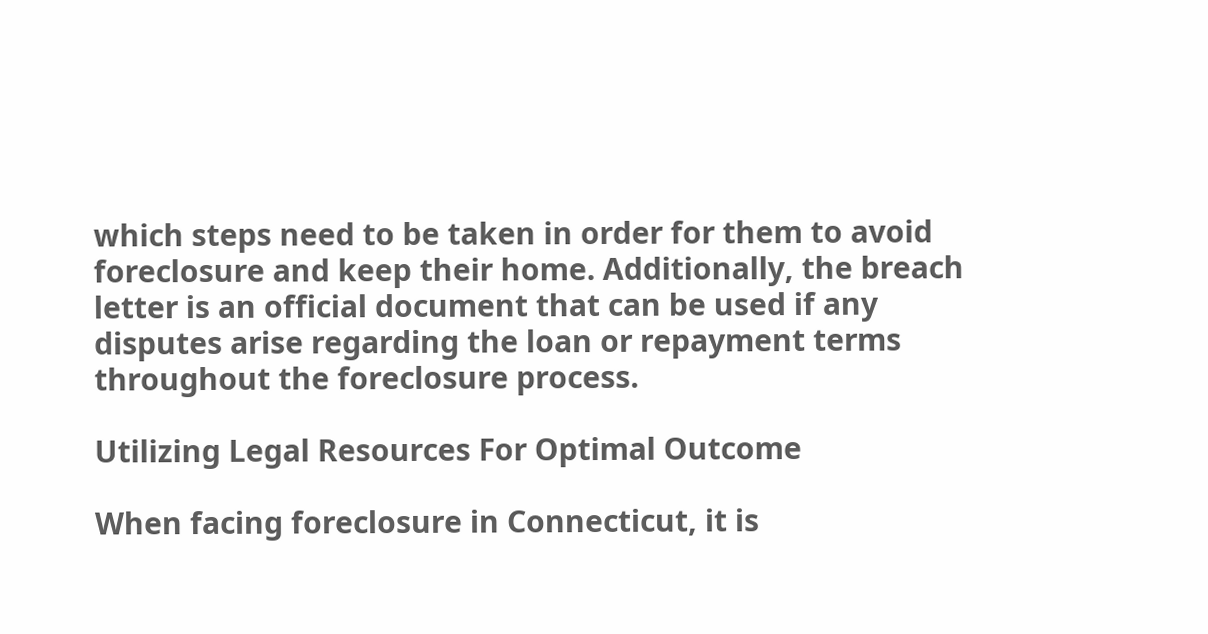which steps need to be taken in order for them to avoid foreclosure and keep their home. Additionally, the breach letter is an official document that can be used if any disputes arise regarding the loan or repayment terms throughout the foreclosure process.

Utilizing Legal Resources For Optimal Outcome

When facing foreclosure in Connecticut, it is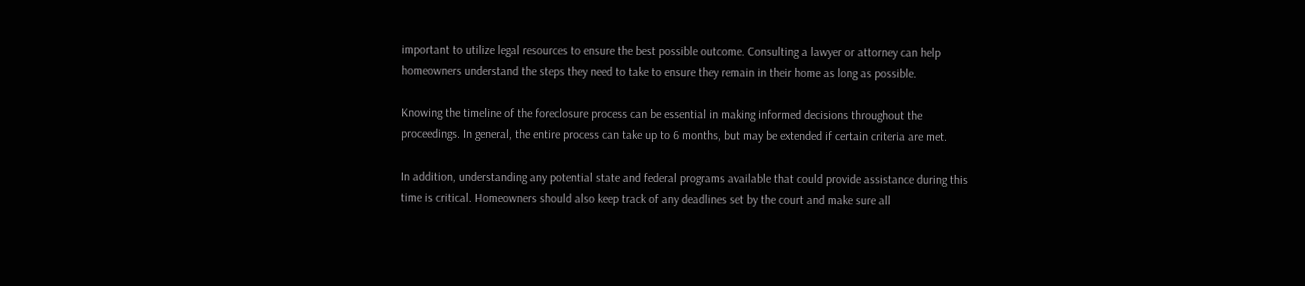important to utilize legal resources to ensure the best possible outcome. Consulting a lawyer or attorney can help homeowners understand the steps they need to take to ensure they remain in their home as long as possible.

Knowing the timeline of the foreclosure process can be essential in making informed decisions throughout the proceedings. In general, the entire process can take up to 6 months, but may be extended if certain criteria are met.

In addition, understanding any potential state and federal programs available that could provide assistance during this time is critical. Homeowners should also keep track of any deadlines set by the court and make sure all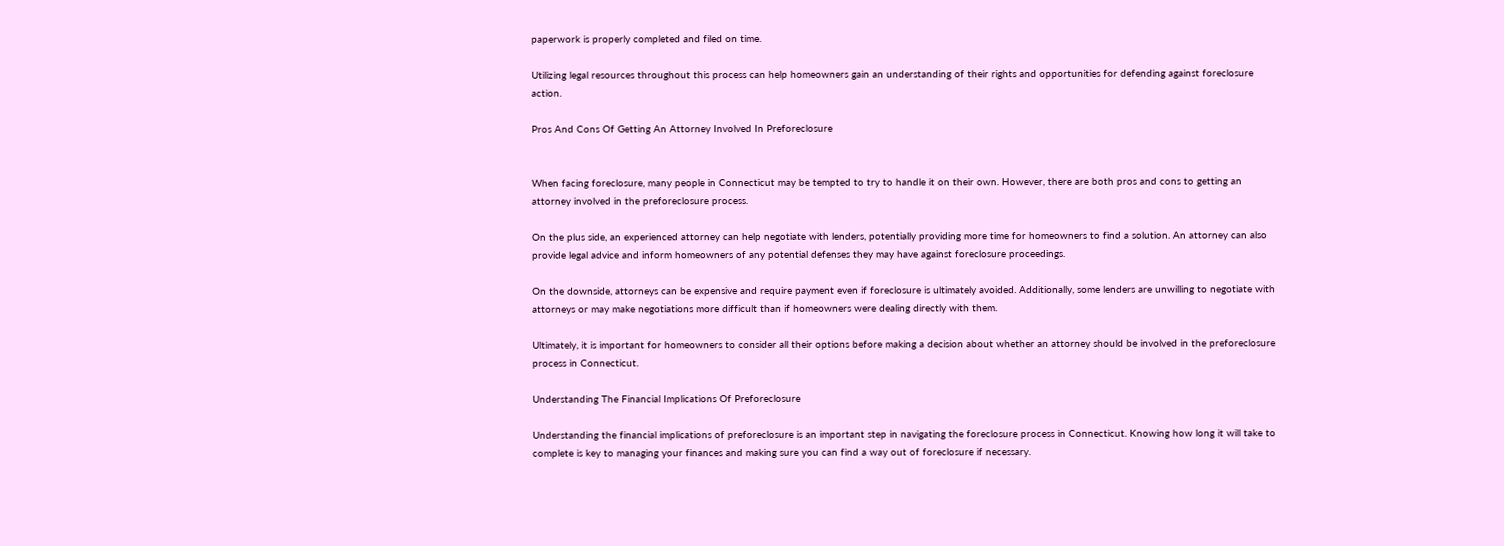paperwork is properly completed and filed on time.

Utilizing legal resources throughout this process can help homeowners gain an understanding of their rights and opportunities for defending against foreclosure action.

Pros And Cons Of Getting An Attorney Involved In Preforeclosure


When facing foreclosure, many people in Connecticut may be tempted to try to handle it on their own. However, there are both pros and cons to getting an attorney involved in the preforeclosure process.

On the plus side, an experienced attorney can help negotiate with lenders, potentially providing more time for homeowners to find a solution. An attorney can also provide legal advice and inform homeowners of any potential defenses they may have against foreclosure proceedings.

On the downside, attorneys can be expensive and require payment even if foreclosure is ultimately avoided. Additionally, some lenders are unwilling to negotiate with attorneys or may make negotiations more difficult than if homeowners were dealing directly with them.

Ultimately, it is important for homeowners to consider all their options before making a decision about whether an attorney should be involved in the preforeclosure process in Connecticut.

Understanding The Financial Implications Of Preforeclosure

Understanding the financial implications of preforeclosure is an important step in navigating the foreclosure process in Connecticut. Knowing how long it will take to complete is key to managing your finances and making sure you can find a way out of foreclosure if necessary.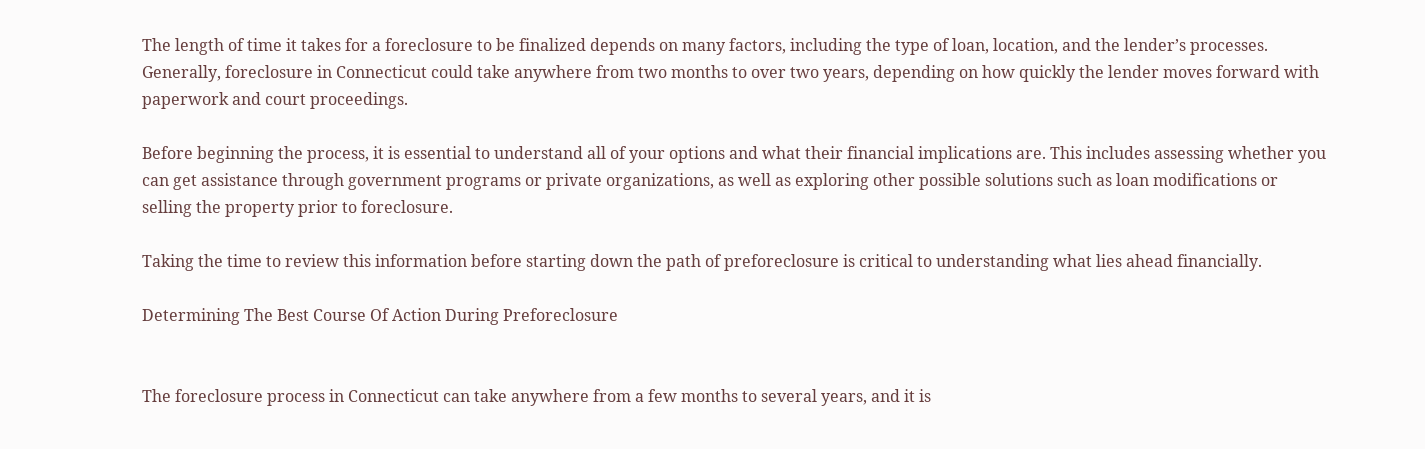The length of time it takes for a foreclosure to be finalized depends on many factors, including the type of loan, location, and the lender’s processes. Generally, foreclosure in Connecticut could take anywhere from two months to over two years, depending on how quickly the lender moves forward with paperwork and court proceedings.

Before beginning the process, it is essential to understand all of your options and what their financial implications are. This includes assessing whether you can get assistance through government programs or private organizations, as well as exploring other possible solutions such as loan modifications or selling the property prior to foreclosure.

Taking the time to review this information before starting down the path of preforeclosure is critical to understanding what lies ahead financially.

Determining The Best Course Of Action During Preforeclosure


The foreclosure process in Connecticut can take anywhere from a few months to several years, and it is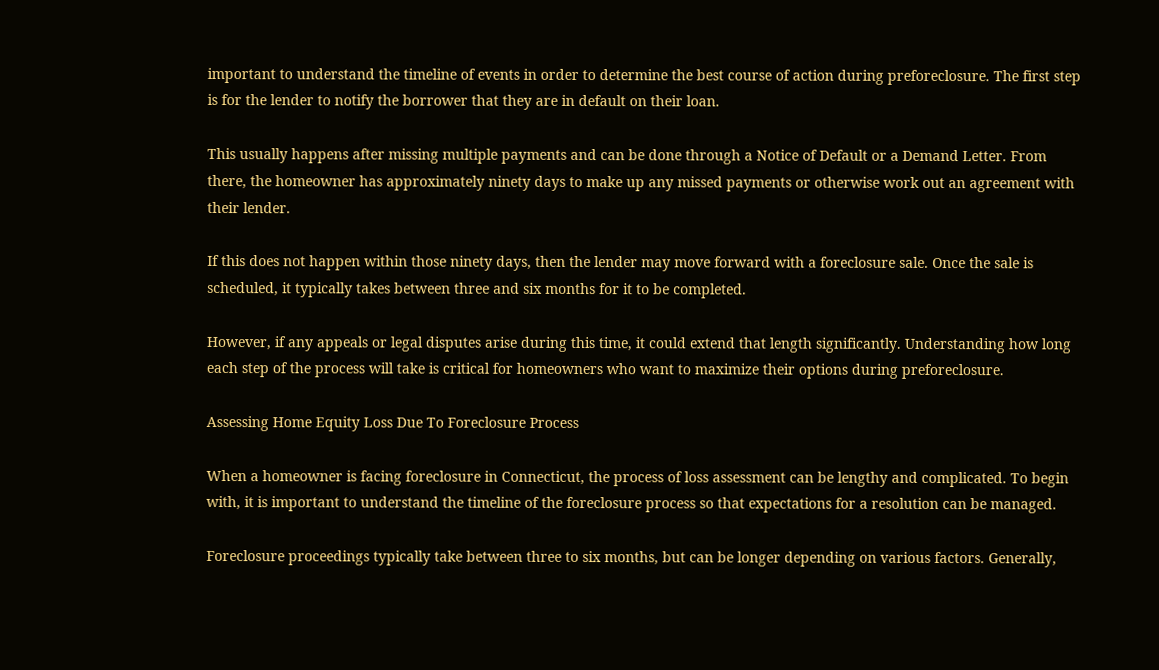important to understand the timeline of events in order to determine the best course of action during preforeclosure. The first step is for the lender to notify the borrower that they are in default on their loan.

This usually happens after missing multiple payments and can be done through a Notice of Default or a Demand Letter. From there, the homeowner has approximately ninety days to make up any missed payments or otherwise work out an agreement with their lender.

If this does not happen within those ninety days, then the lender may move forward with a foreclosure sale. Once the sale is scheduled, it typically takes between three and six months for it to be completed.

However, if any appeals or legal disputes arise during this time, it could extend that length significantly. Understanding how long each step of the process will take is critical for homeowners who want to maximize their options during preforeclosure.

Assessing Home Equity Loss Due To Foreclosure Process

When a homeowner is facing foreclosure in Connecticut, the process of loss assessment can be lengthy and complicated. To begin with, it is important to understand the timeline of the foreclosure process so that expectations for a resolution can be managed.

Foreclosure proceedings typically take between three to six months, but can be longer depending on various factors. Generally,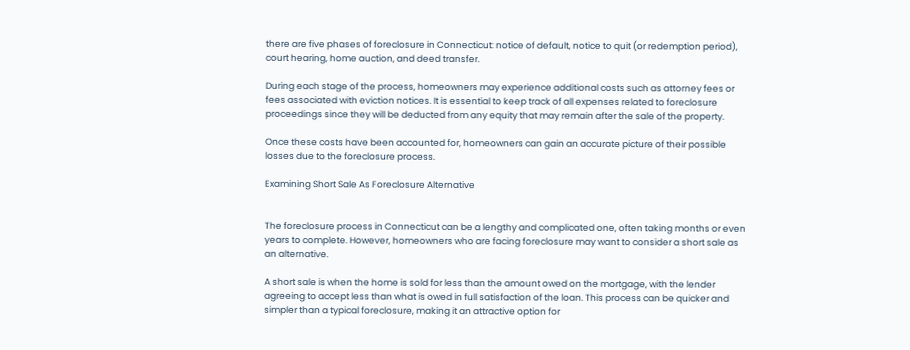there are five phases of foreclosure in Connecticut: notice of default, notice to quit (or redemption period), court hearing, home auction, and deed transfer.

During each stage of the process, homeowners may experience additional costs such as attorney fees or fees associated with eviction notices. It is essential to keep track of all expenses related to foreclosure proceedings since they will be deducted from any equity that may remain after the sale of the property.

Once these costs have been accounted for, homeowners can gain an accurate picture of their possible losses due to the foreclosure process.

Examining Short Sale As Foreclosure Alternative


The foreclosure process in Connecticut can be a lengthy and complicated one, often taking months or even years to complete. However, homeowners who are facing foreclosure may want to consider a short sale as an alternative.

A short sale is when the home is sold for less than the amount owed on the mortgage, with the lender agreeing to accept less than what is owed in full satisfaction of the loan. This process can be quicker and simpler than a typical foreclosure, making it an attractive option for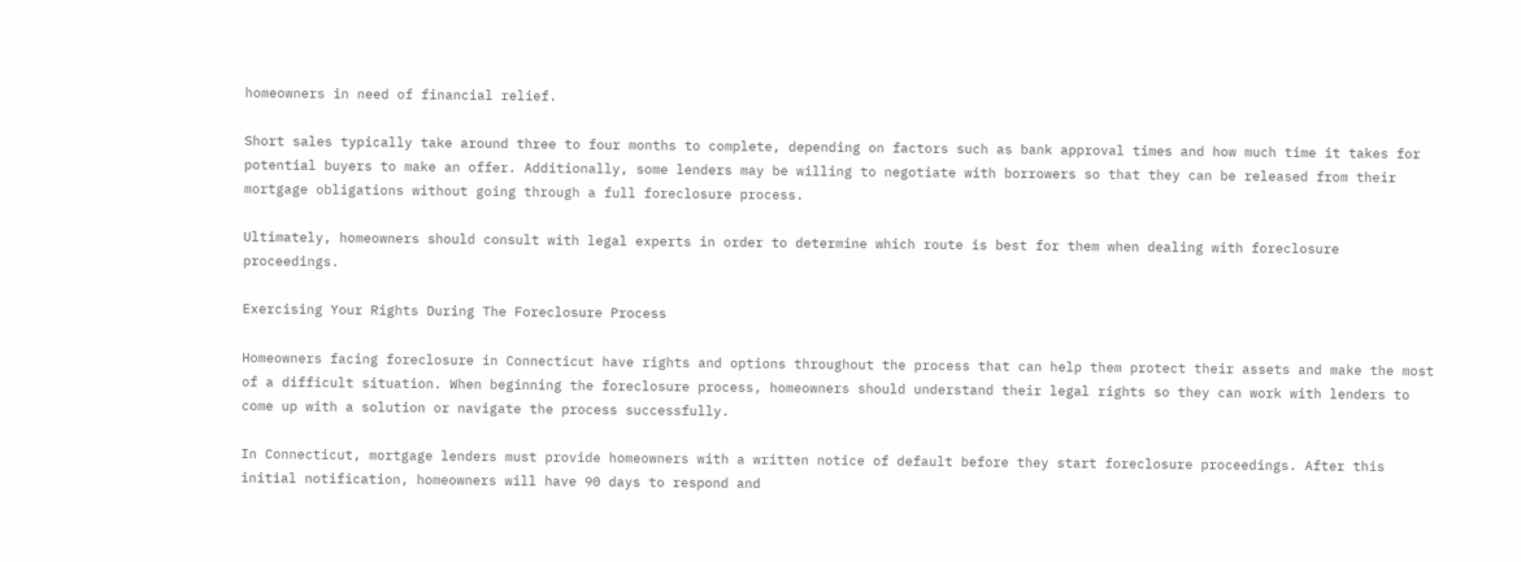homeowners in need of financial relief.

Short sales typically take around three to four months to complete, depending on factors such as bank approval times and how much time it takes for potential buyers to make an offer. Additionally, some lenders may be willing to negotiate with borrowers so that they can be released from their mortgage obligations without going through a full foreclosure process.

Ultimately, homeowners should consult with legal experts in order to determine which route is best for them when dealing with foreclosure proceedings.

Exercising Your Rights During The Foreclosure Process

Homeowners facing foreclosure in Connecticut have rights and options throughout the process that can help them protect their assets and make the most of a difficult situation. When beginning the foreclosure process, homeowners should understand their legal rights so they can work with lenders to come up with a solution or navigate the process successfully.

In Connecticut, mortgage lenders must provide homeowners with a written notice of default before they start foreclosure proceedings. After this initial notification, homeowners will have 90 days to respond and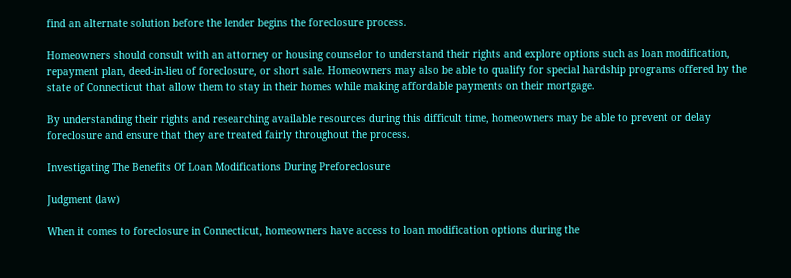find an alternate solution before the lender begins the foreclosure process.

Homeowners should consult with an attorney or housing counselor to understand their rights and explore options such as loan modification, repayment plan, deed-in-lieu of foreclosure, or short sale. Homeowners may also be able to qualify for special hardship programs offered by the state of Connecticut that allow them to stay in their homes while making affordable payments on their mortgage.

By understanding their rights and researching available resources during this difficult time, homeowners may be able to prevent or delay foreclosure and ensure that they are treated fairly throughout the process.

Investigating The Benefits Of Loan Modifications During Preforeclosure

Judgment (law)

When it comes to foreclosure in Connecticut, homeowners have access to loan modification options during the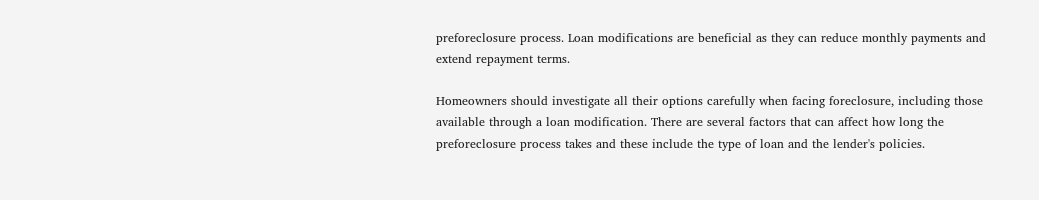preforeclosure process. Loan modifications are beneficial as they can reduce monthly payments and extend repayment terms.

Homeowners should investigate all their options carefully when facing foreclosure, including those available through a loan modification. There are several factors that can affect how long the preforeclosure process takes and these include the type of loan and the lender's policies.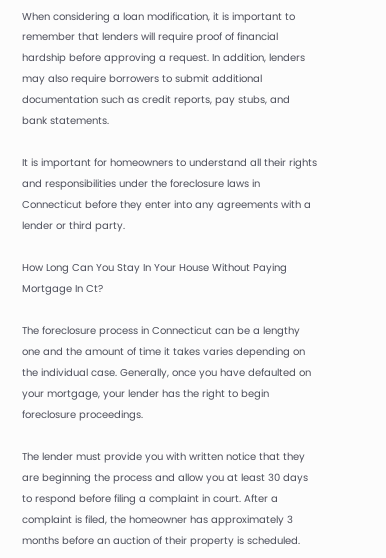When considering a loan modification, it is important to remember that lenders will require proof of financial hardship before approving a request. In addition, lenders may also require borrowers to submit additional documentation such as credit reports, pay stubs, and bank statements.

It is important for homeowners to understand all their rights and responsibilities under the foreclosure laws in Connecticut before they enter into any agreements with a lender or third party.

How Long Can You Stay In Your House Without Paying Mortgage In Ct?

The foreclosure process in Connecticut can be a lengthy one and the amount of time it takes varies depending on the individual case. Generally, once you have defaulted on your mortgage, your lender has the right to begin foreclosure proceedings.

The lender must provide you with written notice that they are beginning the process and allow you at least 30 days to respond before filing a complaint in court. After a complaint is filed, the homeowner has approximately 3 months before an auction of their property is scheduled.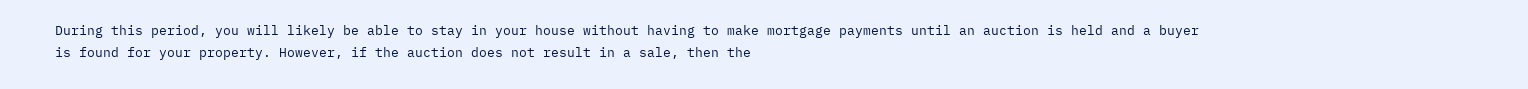During this period, you will likely be able to stay in your house without having to make mortgage payments until an auction is held and a buyer is found for your property. However, if the auction does not result in a sale, then the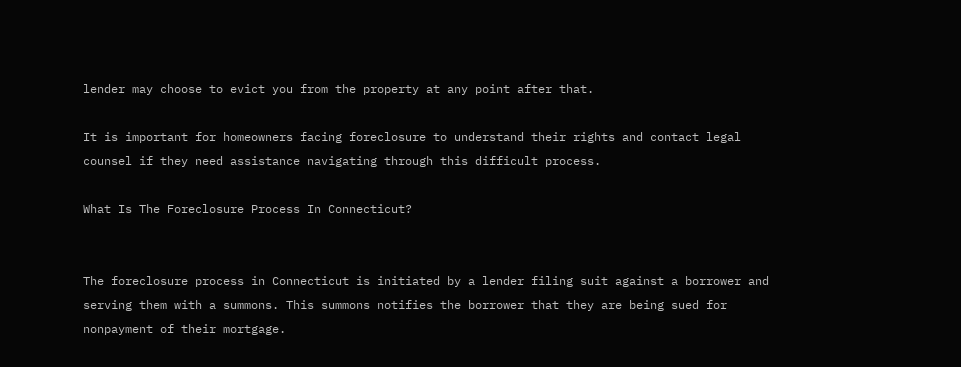lender may choose to evict you from the property at any point after that.

It is important for homeowners facing foreclosure to understand their rights and contact legal counsel if they need assistance navigating through this difficult process.

What Is The Foreclosure Process In Connecticut?


The foreclosure process in Connecticut is initiated by a lender filing suit against a borrower and serving them with a summons. This summons notifies the borrower that they are being sued for nonpayment of their mortgage.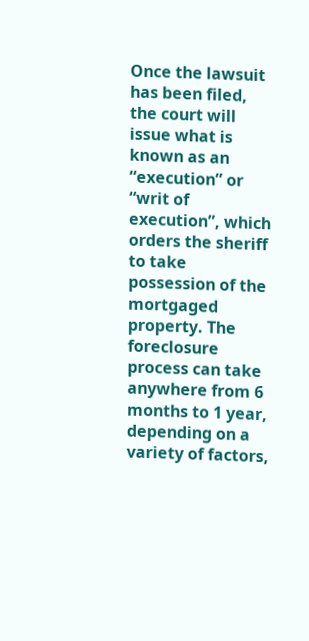Once the lawsuit has been filed, the court will issue what is known as an “execution” or “writ of execution”, which orders the sheriff to take possession of the mortgaged property. The foreclosure process can take anywhere from 6 months to 1 year, depending on a variety of factors,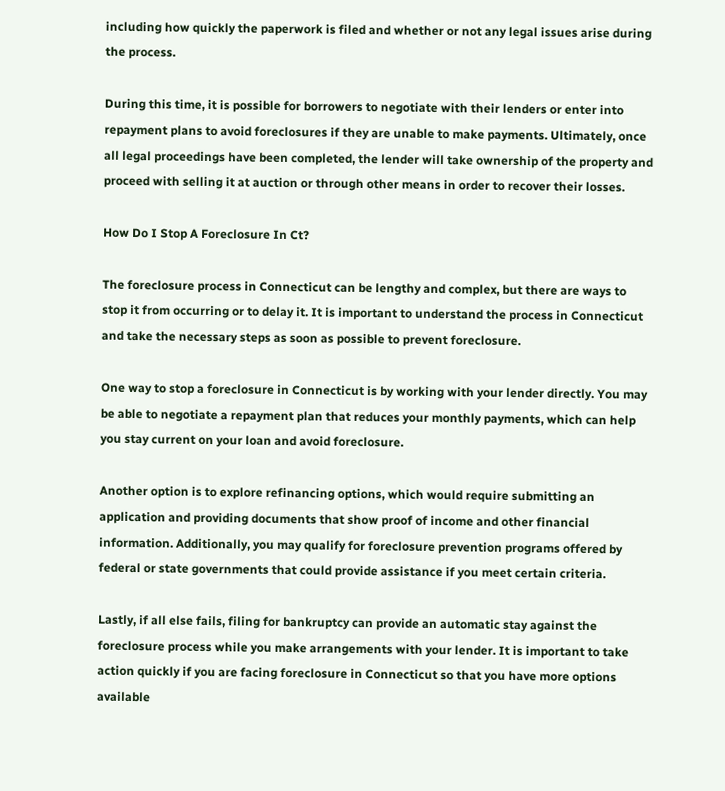including how quickly the paperwork is filed and whether or not any legal issues arise during the process.

During this time, it is possible for borrowers to negotiate with their lenders or enter into repayment plans to avoid foreclosures if they are unable to make payments. Ultimately, once all legal proceedings have been completed, the lender will take ownership of the property and proceed with selling it at auction or through other means in order to recover their losses.

How Do I Stop A Foreclosure In Ct?

The foreclosure process in Connecticut can be lengthy and complex, but there are ways to stop it from occurring or to delay it. It is important to understand the process in Connecticut and take the necessary steps as soon as possible to prevent foreclosure.

One way to stop a foreclosure in Connecticut is by working with your lender directly. You may be able to negotiate a repayment plan that reduces your monthly payments, which can help you stay current on your loan and avoid foreclosure.

Another option is to explore refinancing options, which would require submitting an application and providing documents that show proof of income and other financial information. Additionally, you may qualify for foreclosure prevention programs offered by federal or state governments that could provide assistance if you meet certain criteria.

Lastly, if all else fails, filing for bankruptcy can provide an automatic stay against the foreclosure process while you make arrangements with your lender. It is important to take action quickly if you are facing foreclosure in Connecticut so that you have more options available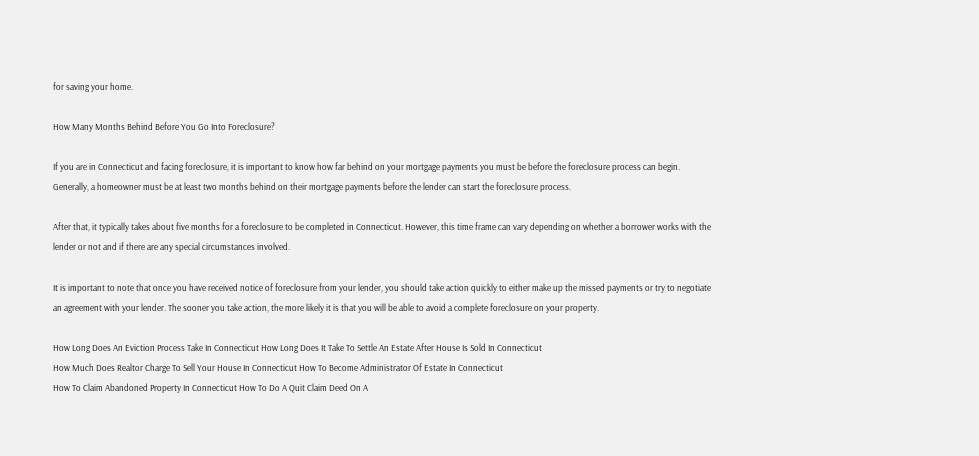for saving your home.

How Many Months Behind Before You Go Into Foreclosure?

If you are in Connecticut and facing foreclosure, it is important to know how far behind on your mortgage payments you must be before the foreclosure process can begin. Generally, a homeowner must be at least two months behind on their mortgage payments before the lender can start the foreclosure process.

After that, it typically takes about five months for a foreclosure to be completed in Connecticut. However, this time frame can vary depending on whether a borrower works with the lender or not and if there are any special circumstances involved.

It is important to note that once you have received notice of foreclosure from your lender, you should take action quickly to either make up the missed payments or try to negotiate an agreement with your lender. The sooner you take action, the more likely it is that you will be able to avoid a complete foreclosure on your property.

How Long Does An Eviction Process Take In Connecticut How Long Does It Take To Settle An Estate After House Is Sold In Connecticut
How Much Does Realtor Charge To Sell Your House In Connecticut How To Become Administrator Of Estate In Connecticut
How To Claim Abandoned Property In Connecticut How To Do A Quit Claim Deed On A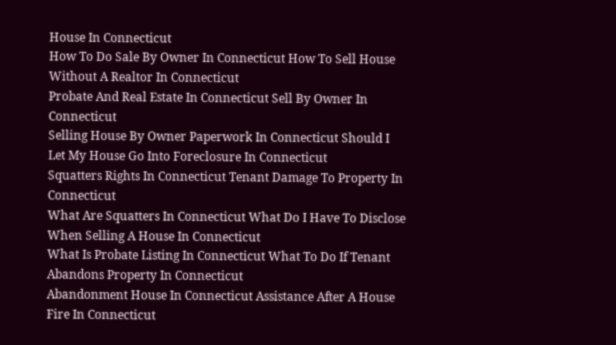House In Connecticut
How To Do Sale By Owner In Connecticut How To Sell House Without A Realtor In Connecticut
Probate And Real Estate In Connecticut Sell By Owner In Connecticut
Selling House By Owner Paperwork In Connecticut Should I Let My House Go Into Foreclosure In Connecticut
Squatters Rights In Connecticut Tenant Damage To Property In Connecticut
What Are Squatters In Connecticut What Do I Have To Disclose When Selling A House In Connecticut
What Is Probate Listing In Connecticut What To Do If Tenant Abandons Property In Connecticut
Abandonment House In Connecticut Assistance After A House Fire In Connecticut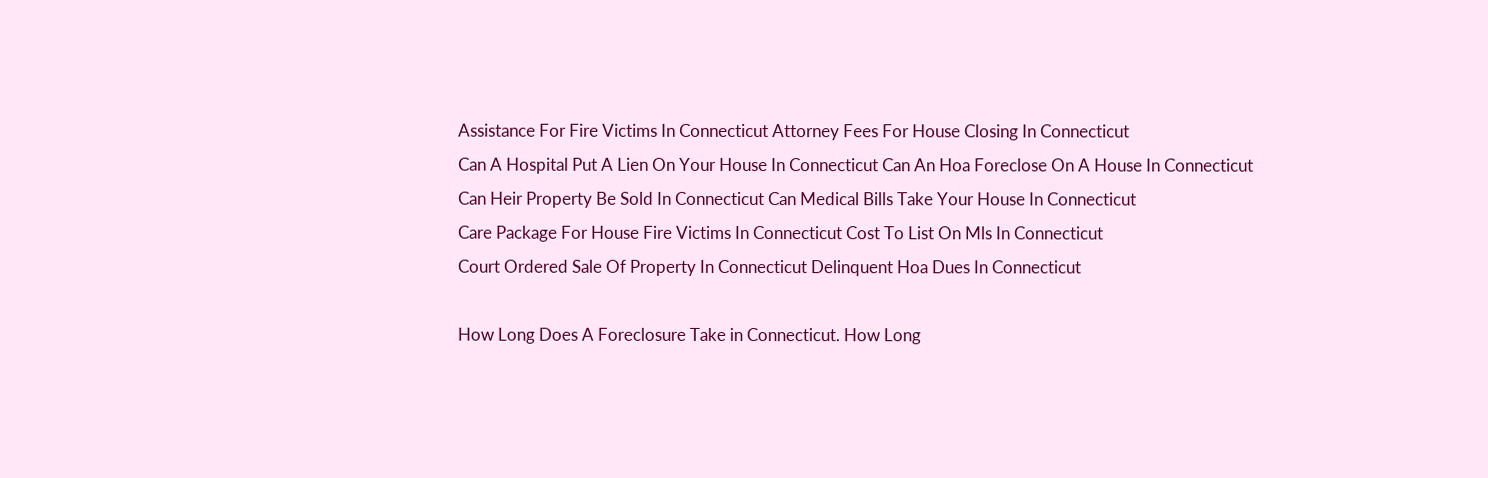Assistance For Fire Victims In Connecticut Attorney Fees For House Closing In Connecticut
Can A Hospital Put A Lien On Your House In Connecticut Can An Hoa Foreclose On A House In Connecticut
Can Heir Property Be Sold In Connecticut Can Medical Bills Take Your House In Connecticut
Care Package For House Fire Victims In Connecticut Cost To List On Mls In Connecticut
Court Ordered Sale Of Property In Connecticut Delinquent Hoa Dues In Connecticut

How Long Does A Foreclosure Take in Connecticut. How Long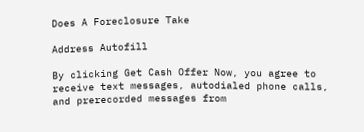Does A Foreclosure Take

Address Autofill

By clicking Get Cash Offer Now, you agree to receive text messages, autodialed phone calls, and prerecorded messages from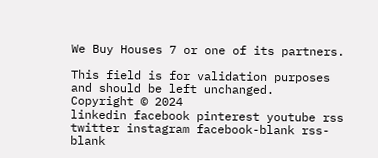We Buy Houses 7 or one of its partners.

This field is for validation purposes and should be left unchanged.
Copyright © 2024
linkedin facebook pinterest youtube rss twitter instagram facebook-blank rss-blank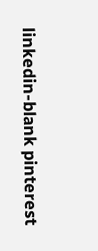linkedin-blank pinterest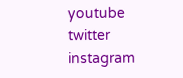youtube twitter instagram